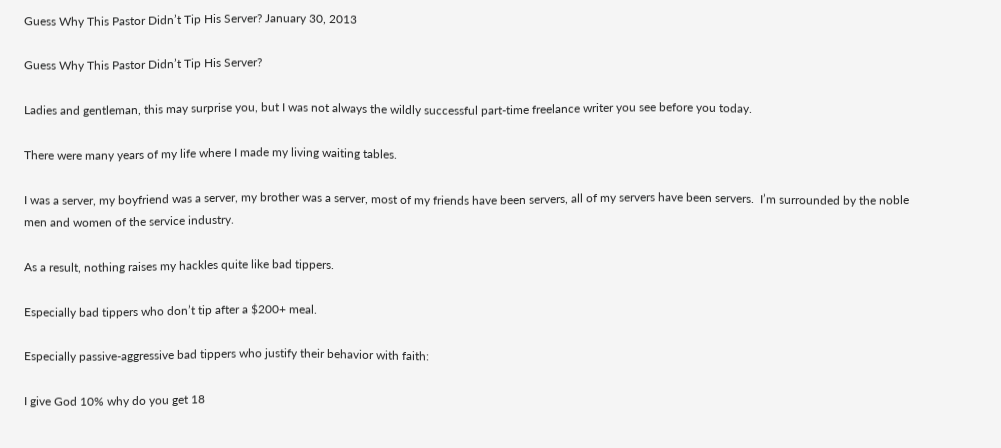Guess Why This Pastor Didn’t Tip His Server? January 30, 2013

Guess Why This Pastor Didn’t Tip His Server?

Ladies and gentleman, this may surprise you, but I was not always the wildly successful part-time freelance writer you see before you today.

There were many years of my life where I made my living waiting tables.

I was a server, my boyfriend was a server, my brother was a server, most of my friends have been servers, all of my servers have been servers.  I’m surrounded by the noble men and women of the service industry.

As a result, nothing raises my hackles quite like bad tippers.

Especially bad tippers who don’t tip after a $200+ meal.

Especially passive-aggressive bad tippers who justify their behavior with faith:

I give God 10% why do you get 18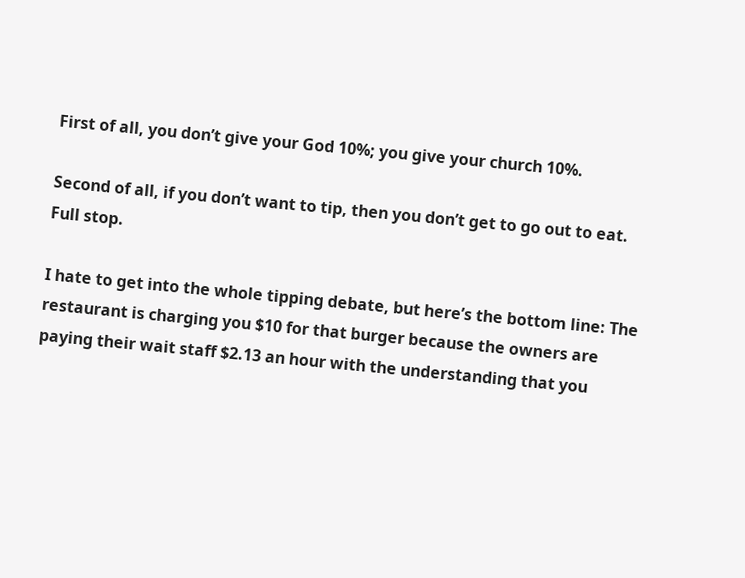First of all, you don’t give your God 10%; you give your church 10%.

Second of all, if you don’t want to tip, then you don’t get to go out to eat. Full stop.

I hate to get into the whole tipping debate, but here’s the bottom line: The restaurant is charging you $10 for that burger because the owners are paying their wait staff $2.13 an hour with the understanding that you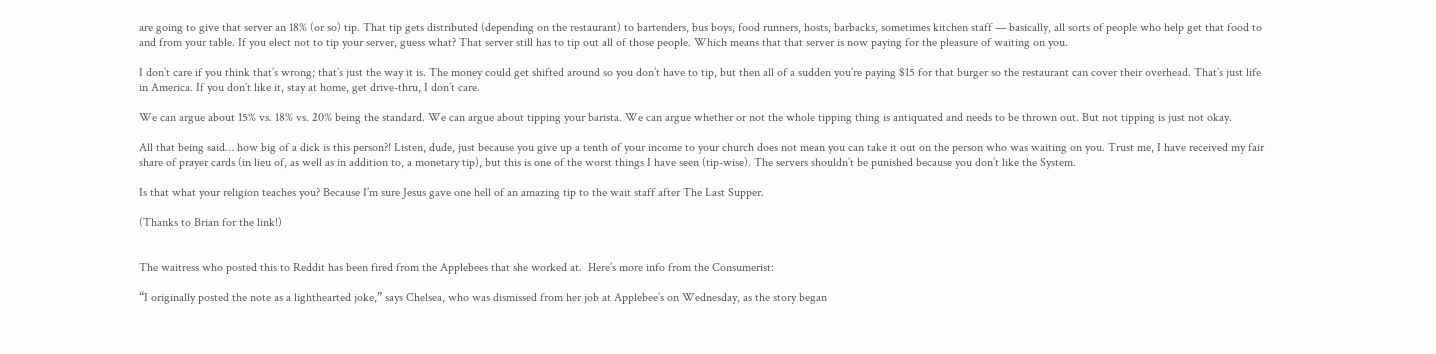are going to give that server an 18% (or so) tip. That tip gets distributed (depending on the restaurant) to bartenders, bus boys, food runners, hosts, barbacks, sometimes kitchen staff — basically, all sorts of people who help get that food to and from your table. If you elect not to tip your server, guess what? That server still has to tip out all of those people. Which means that that server is now paying for the pleasure of waiting on you.

I don’t care if you think that’s wrong; that’s just the way it is. The money could get shifted around so you don’t have to tip, but then all of a sudden you’re paying $15 for that burger so the restaurant can cover their overhead. That’s just life in America. If you don’t like it, stay at home, get drive-thru, I don’t care.

We can argue about 15% vs. 18% vs. 20% being the standard. We can argue about tipping your barista. We can argue whether or not the whole tipping thing is antiquated and needs to be thrown out. But not tipping is just not okay.

All that being said… how big of a dick is this person?! Listen, dude, just because you give up a tenth of your income to your church does not mean you can take it out on the person who was waiting on you. Trust me, I have received my fair share of prayer cards (in lieu of, as well as in addition to, a monetary tip), but this is one of the worst things I have seen (tip-wise). The servers shouldn’t be punished because you don’t like the System.

Is that what your religion teaches you? Because I’m sure Jesus gave one hell of an amazing tip to the wait staff after The Last Supper.

(Thanks to Brian for the link!)


The waitress who posted this to Reddit has been fired from the Applebees that she worked at.  Here’s more info from the Consumerist:

“I originally posted the note as a lighthearted joke,” says Chelsea, who was dismissed from her job at Applebee’s on Wednesday, as the story began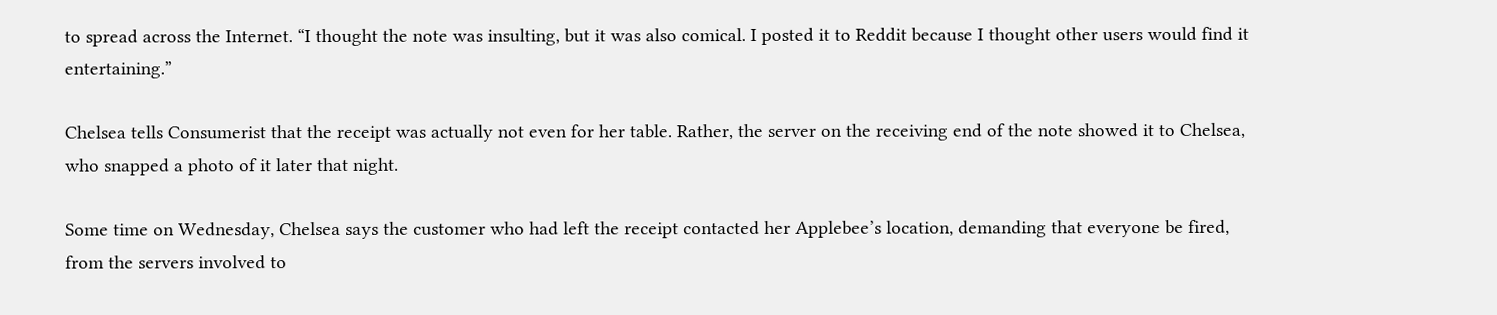to spread across the Internet. “I thought the note was insulting, but it was also comical. I posted it to Reddit because I thought other users would find it entertaining.”

Chelsea tells Consumerist that the receipt was actually not even for her table. Rather, the server on the receiving end of the note showed it to Chelsea, who snapped a photo of it later that night.

Some time on Wednesday, Chelsea says the customer who had left the receipt contacted her Applebee’s location, demanding that everyone be fired, from the servers involved to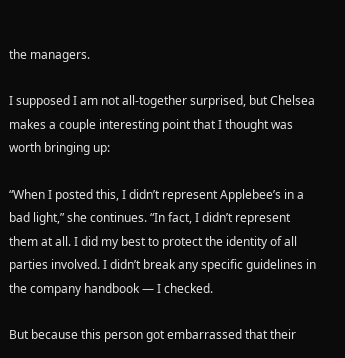the managers.

I supposed I am not all-together surprised, but Chelsea makes a couple interesting point that I thought was worth bringing up:

“When I posted this, I didn’t represent Applebee’s in a bad light,” she continues. “In fact, I didn’t represent them at all. I did my best to protect the identity of all parties involved. I didn’t break any specific guidelines in the company handbook — I checked.

But because this person got embarrassed that their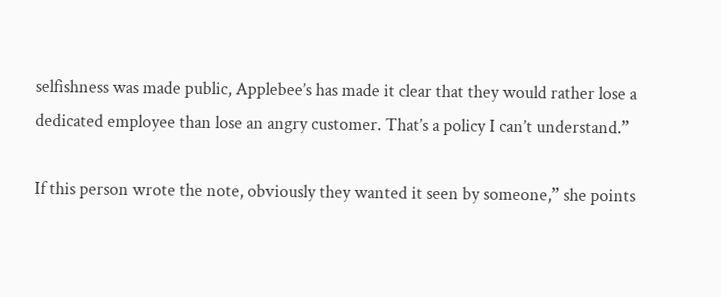selfishness was made public, Applebee’s has made it clear that they would rather lose a dedicated employee than lose an angry customer. That’s a policy I can’t understand.”

If this person wrote the note, obviously they wanted it seen by someone,” she points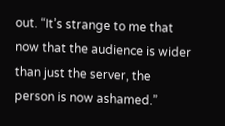out. “It’s strange to me that now that the audience is wider than just the server, the person is now ashamed.”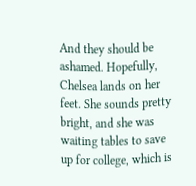And they should be ashamed. Hopefully, Chelsea lands on her feet. She sounds pretty bright, and she was waiting tables to save up for college, which is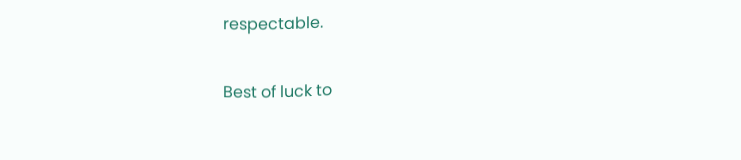respectable.

Best of luck to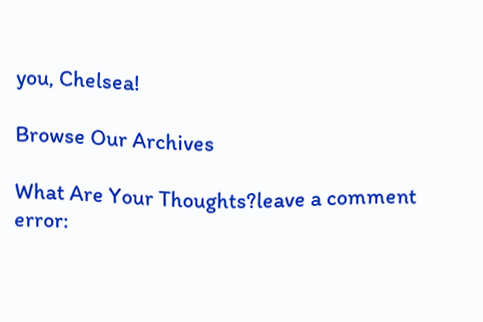you, Chelsea!

Browse Our Archives

What Are Your Thoughts?leave a comment
error: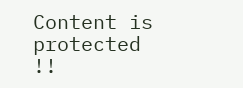Content is protected !!